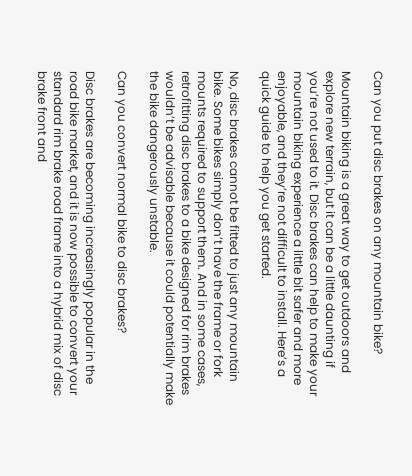Can you put disc brakes on any mountain bike?

Mountain biking is a great way to get outdoors and explore new terrain, but it can be a little daunting if you’re not used to it. Disc brakes can help to make your mountain biking experience a little bit safer and more enjoyable, and they’re not difficult to install. Here’s a quick guide to help you get started.

No, disc brakes cannot be fitted to just any mountain bike. Some bikes simply don’t have the frame or fork mounts required to support them. And in some cases, retrofitting disc brakes to a bike designed for rim brakes wouldn’t be advisable because it could potentially make the bike dangerously unstable.

Can you convert normal bike to disc brakes?

Disc brakes are becoming increasingly popular in the road bike market, and it is now possible to convert your standard rim brake road frame into a hybrid mix of disc brake front and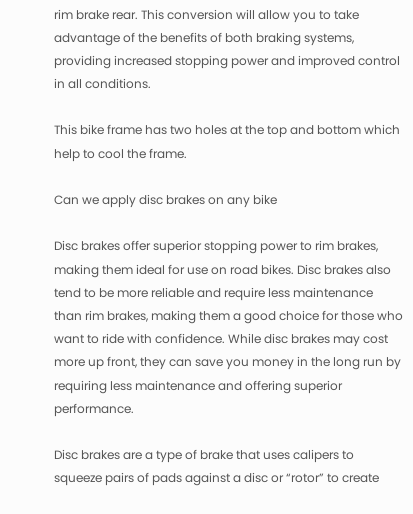rim brake rear. This conversion will allow you to take advantage of the benefits of both braking systems, providing increased stopping power and improved control in all conditions.

This bike frame has two holes at the top and bottom which help to cool the frame.

Can we apply disc brakes on any bike

Disc brakes offer superior stopping power to rim brakes, making them ideal for use on road bikes. Disc brakes also tend to be more reliable and require less maintenance than rim brakes, making them a good choice for those who want to ride with confidence. While disc brakes may cost more up front, they can save you money in the long run by requiring less maintenance and offering superior performance.

Disc brakes are a type of brake that uses calipers to squeeze pairs of pads against a disc or “rotor” to create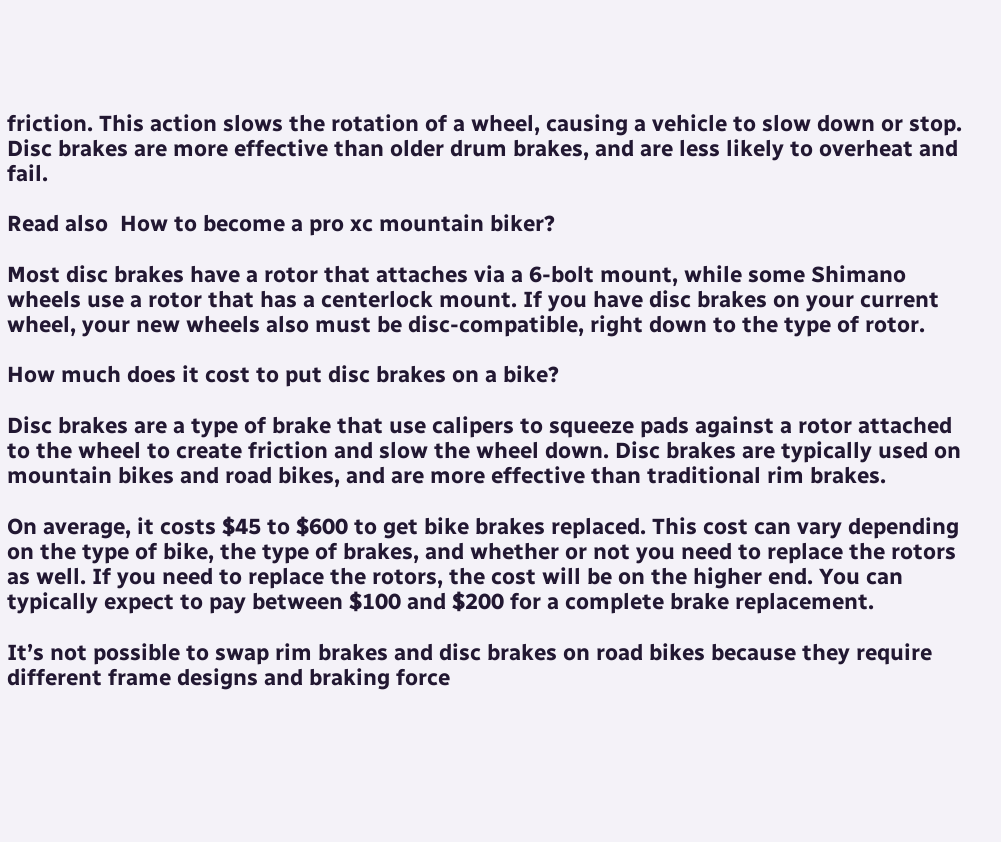friction. This action slows the rotation of a wheel, causing a vehicle to slow down or stop. Disc brakes are more effective than older drum brakes, and are less likely to overheat and fail.

Read also  How to become a pro xc mountain biker?

Most disc brakes have a rotor that attaches via a 6-bolt mount, while some Shimano wheels use a rotor that has a centerlock mount. If you have disc brakes on your current wheel, your new wheels also must be disc-compatible, right down to the type of rotor.

How much does it cost to put disc brakes on a bike?

Disc brakes are a type of brake that use calipers to squeeze pads against a rotor attached to the wheel to create friction and slow the wheel down. Disc brakes are typically used on mountain bikes and road bikes, and are more effective than traditional rim brakes.

On average, it costs $45 to $600 to get bike brakes replaced. This cost can vary depending on the type of bike, the type of brakes, and whether or not you need to replace the rotors as well. If you need to replace the rotors, the cost will be on the higher end. You can typically expect to pay between $100 and $200 for a complete brake replacement.

It’s not possible to swap rim brakes and disc brakes on road bikes because they require different frame designs and braking force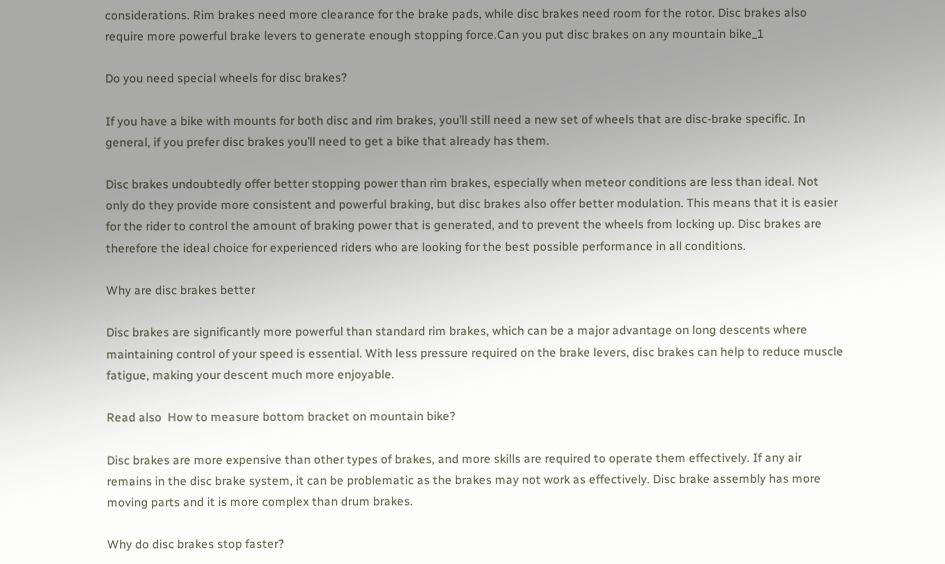considerations. Rim brakes need more clearance for the brake pads, while disc brakes need room for the rotor. Disc brakes also require more powerful brake levers to generate enough stopping force.Can you put disc brakes on any mountain bike_1

Do you need special wheels for disc brakes?

If you have a bike with mounts for both disc and rim brakes, you’ll still need a new set of wheels that are disc-brake specific. In general, if you prefer disc brakes you’ll need to get a bike that already has them.

Disc brakes undoubtedly offer better stopping power than rim brakes, especially when meteor conditions are less than ideal. Not only do they provide more consistent and powerful braking, but disc brakes also offer better modulation. This means that it is easier for the rider to control the amount of braking power that is generated, and to prevent the wheels from locking up. Disc brakes are therefore the ideal choice for experienced riders who are looking for the best possible performance in all conditions.

Why are disc brakes better

Disc brakes are significantly more powerful than standard rim brakes, which can be a major advantage on long descents where maintaining control of your speed is essential. With less pressure required on the brake levers, disc brakes can help to reduce muscle fatigue, making your descent much more enjoyable.

Read also  How to measure bottom bracket on mountain bike?

Disc brakes are more expensive than other types of brakes, and more skills are required to operate them effectively. If any air remains in the disc brake system, it can be problematic as the brakes may not work as effectively. Disc brake assembly has more moving parts and it is more complex than drum brakes.

Why do disc brakes stop faster?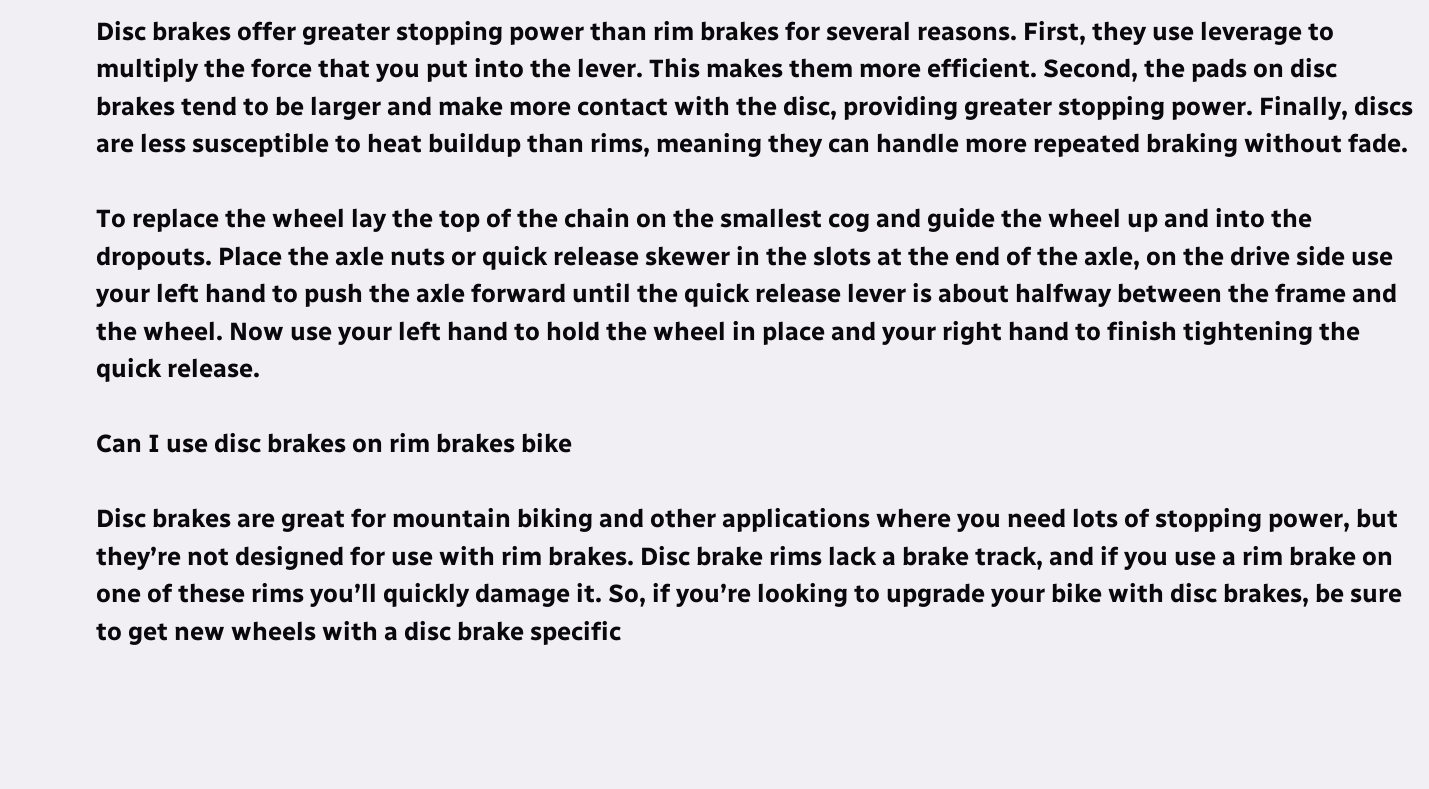Disc brakes offer greater stopping power than rim brakes for several reasons. First, they use leverage to multiply the force that you put into the lever. This makes them more efficient. Second, the pads on disc brakes tend to be larger and make more contact with the disc, providing greater stopping power. Finally, discs are less susceptible to heat buildup than rims, meaning they can handle more repeated braking without fade.

To replace the wheel lay the top of the chain on the smallest cog and guide the wheel up and into the dropouts. Place the axle nuts or quick release skewer in the slots at the end of the axle, on the drive side use your left hand to push the axle forward until the quick release lever is about halfway between the frame and the wheel. Now use your left hand to hold the wheel in place and your right hand to finish tightening the quick release.

Can I use disc brakes on rim brakes bike

Disc brakes are great for mountain biking and other applications where you need lots of stopping power, but they’re not designed for use with rim brakes. Disc brake rims lack a brake track, and if you use a rim brake on one of these rims you’ll quickly damage it. So, if you’re looking to upgrade your bike with disc brakes, be sure to get new wheels with a disc brake specific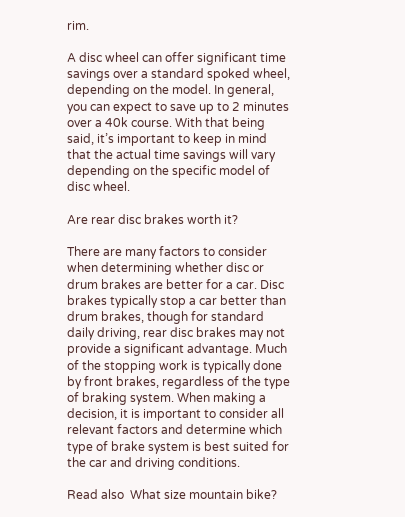rim.

A disc wheel can offer significant time savings over a standard spoked wheel, depending on the model. In general, you can expect to save up to 2 minutes over a 40k course. With that being said, it’s important to keep in mind that the actual time savings will vary depending on the specific model of disc wheel.

Are rear disc brakes worth it?

There are many factors to consider when determining whether disc or drum brakes are better for a car. Disc brakes typically stop a car better than drum brakes, though for standard daily driving, rear disc brakes may not provide a significant advantage. Much of the stopping work is typically done by front brakes, regardless of the type of braking system. When making a decision, it is important to consider all relevant factors and determine which type of brake system is best suited for the car and driving conditions.

Read also  What size mountain bike?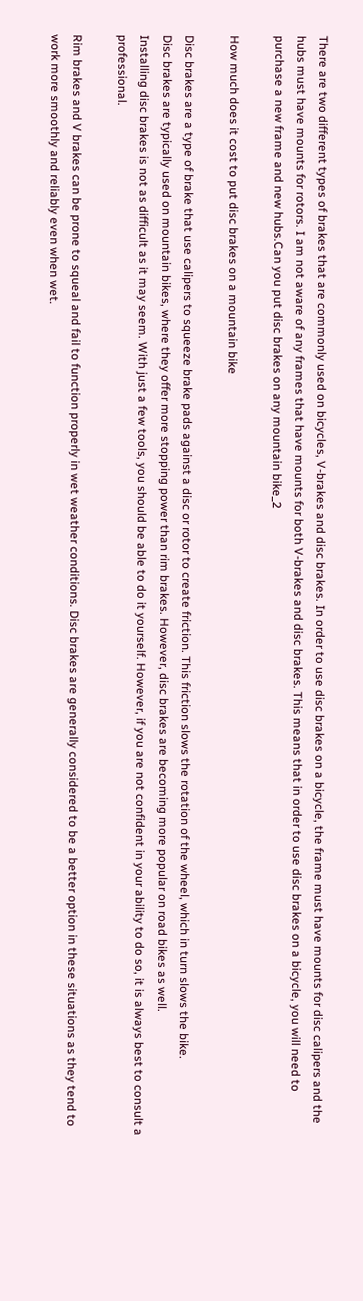There are two different types of brakes that are commonly used on bicycles, V-brakes and disc brakes. In order to use disc brakes on a bicycle, the frame must have mounts for disc calipers and the hubs must have mounts for rotors. I am not aware of any frames that have mounts for both V-brakes and disc brakes. This means that in order to use disc brakes on a bicycle, you will need to purchase a new frame and new hubs.Can you put disc brakes on any mountain bike_2

How much does it cost to put disc brakes on a mountain bike

Disc brakes are a type of brake that use calipers to squeeze brake pads against a disc or rotor to create friction. This friction slows the rotation of the wheel, which in turn slows the bike.
Disc brakes are typically used on mountain bikes, where they offer more stopping power than rim brakes. However, disc brakes are becoming more popular on road bikes as well.
Installing disc brakes is not as difficult as it may seem. With just a few tools, you should be able to do it yourself. However, if you are not confident in your ability to do so, it is always best to consult a professional.

Rim brakes and V brakes can be prone to squeal and fail to function properly in wet weather conditions. Disc brakes are generally considered to be a better option in these situations as they tend to work more smoothly and reliably even when wet.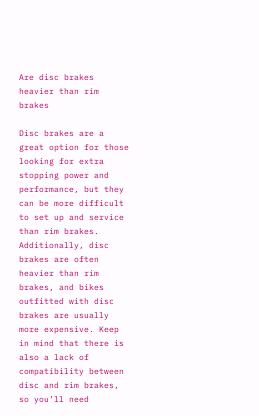Are disc brakes heavier than rim brakes

Disc brakes are a great option for those looking for extra stopping power and performance, but they can be more difficult to set up and service than rim brakes. Additionally, disc brakes are often heavier than rim brakes, and bikes outfitted with disc brakes are usually more expensive. Keep in mind that there is also a lack of compatibility between disc and rim brakes, so you’ll need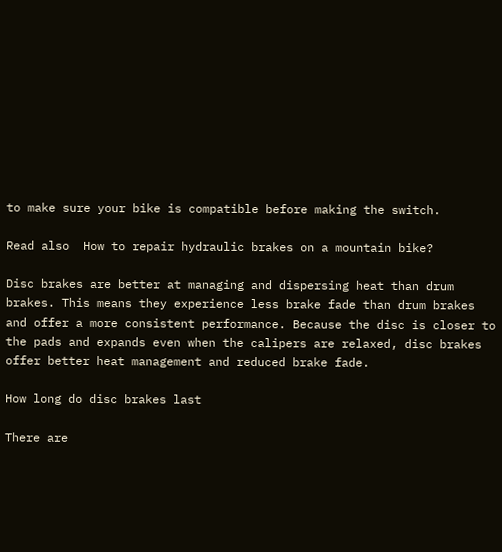to make sure your bike is compatible before making the switch.

Read also  How to repair hydraulic brakes on a mountain bike?

Disc brakes are better at managing and dispersing heat than drum brakes. This means they experience less brake fade than drum brakes and offer a more consistent performance. Because the disc is closer to the pads and expands even when the calipers are relaxed, disc brakes offer better heat management and reduced brake fade.

How long do disc brakes last

There are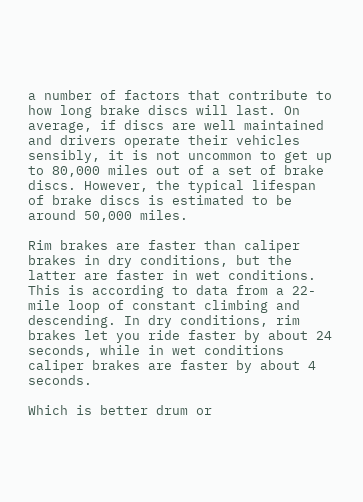a number of factors that contribute to how long brake discs will last. On average, if discs are well maintained and drivers operate their vehicles sensibly, it is not uncommon to get up to 80,000 miles out of a set of brake discs. However, the typical lifespan of brake discs is estimated to be around 50,000 miles.

Rim brakes are faster than caliper brakes in dry conditions, but the latter are faster in wet conditions. This is according to data from a 22-mile loop of constant climbing and descending. In dry conditions, rim brakes let you ride faster by about 24 seconds, while in wet conditions caliper brakes are faster by about 4 seconds.

Which is better drum or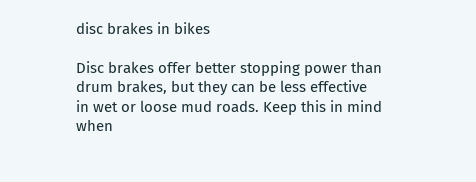disc brakes in bikes

Disc brakes offer better stopping power than drum brakes, but they can be less effective in wet or loose mud roads. Keep this in mind when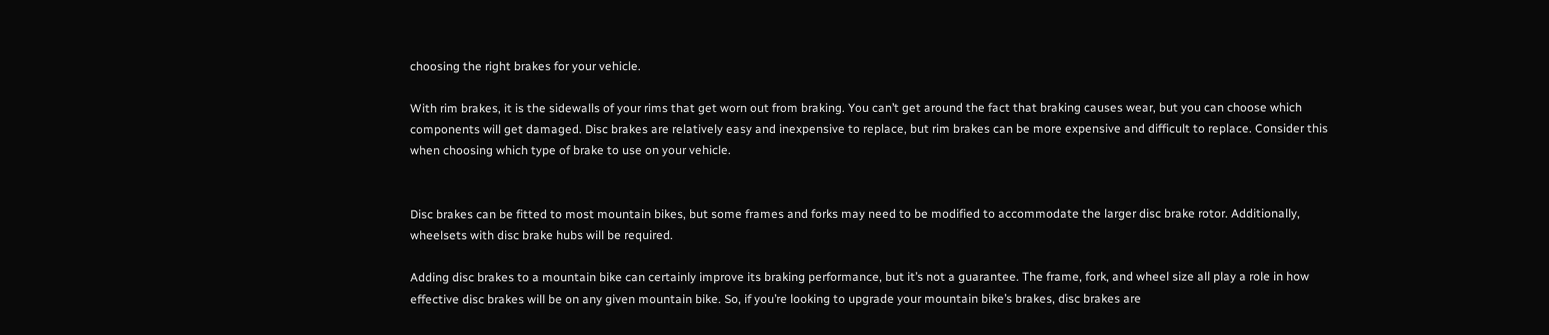choosing the right brakes for your vehicle.

With rim brakes, it is the sidewalls of your rims that get worn out from braking. You can’t get around the fact that braking causes wear, but you can choose which components will get damaged. Disc brakes are relatively easy and inexpensive to replace, but rim brakes can be more expensive and difficult to replace. Consider this when choosing which type of brake to use on your vehicle.


Disc brakes can be fitted to most mountain bikes, but some frames and forks may need to be modified to accommodate the larger disc brake rotor. Additionally, wheelsets with disc brake hubs will be required.

Adding disc brakes to a mountain bike can certainly improve its braking performance, but it’s not a guarantee. The frame, fork, and wheel size all play a role in how effective disc brakes will be on any given mountain bike. So, if you’re looking to upgrade your mountain bike’s brakes, disc brakes are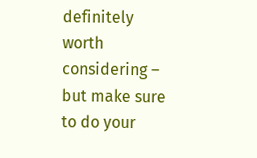definitely worth considering – but make sure to do your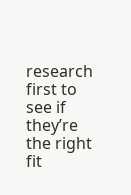research first to see if they’re the right fit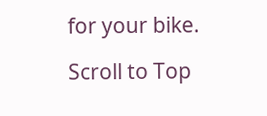for your bike.

Scroll to Top